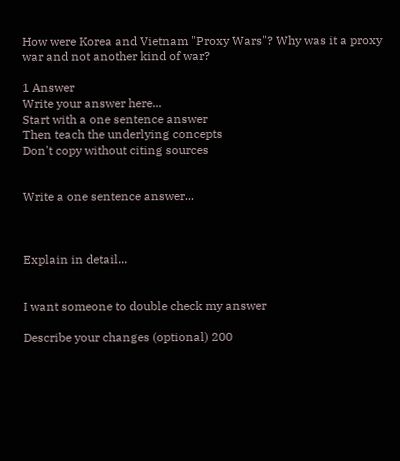How were Korea and Vietnam "Proxy Wars"? Why was it a proxy war and not another kind of war?

1 Answer
Write your answer here...
Start with a one sentence answer
Then teach the underlying concepts
Don't copy without citing sources


Write a one sentence answer...



Explain in detail...


I want someone to double check my answer

Describe your changes (optional) 200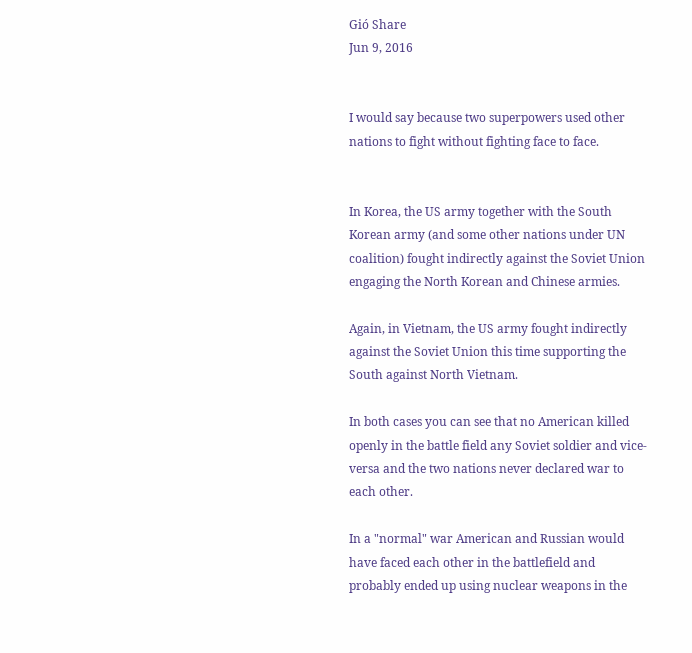Gió Share
Jun 9, 2016


I would say because two superpowers used other nations to fight without fighting face to face.


In Korea, the US army together with the South Korean army (and some other nations under UN coalition) fought indirectly against the Soviet Union engaging the North Korean and Chinese armies.

Again, in Vietnam, the US army fought indirectly against the Soviet Union this time supporting the South against North Vietnam.

In both cases you can see that no American killed openly in the battle field any Soviet soldier and vice-versa and the two nations never declared war to each other.

In a "normal" war American and Russian would have faced each other in the battlefield and probably ended up using nuclear weapons in the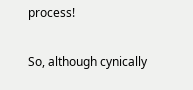process!

So, although cynically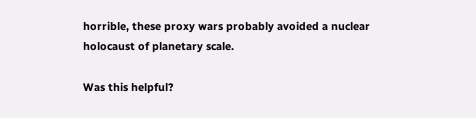horrible, these proxy wars probably avoided a nuclear holocaust of planetary scale.

Was this helpful?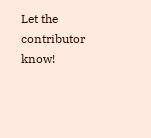Let the contributor know!